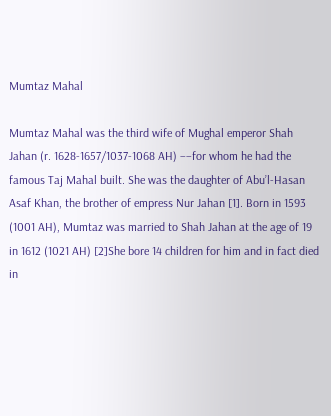Mumtaz Mahal

Mumtaz Mahal was the third wife of Mughal emperor Shah Jahan (r. 1628-1657/1037-1068 AH) ––for whom he had the famous Taj Mahal built. She was the daughter of Abu’l-Hasan Asaf Khan, the brother of empress Nur Jahan [1]. Born in 1593 (1001 AH), Mumtaz was married to Shah Jahan at the age of 19 in 1612 (1021 AH) [2]She bore 14 children for him and in fact died in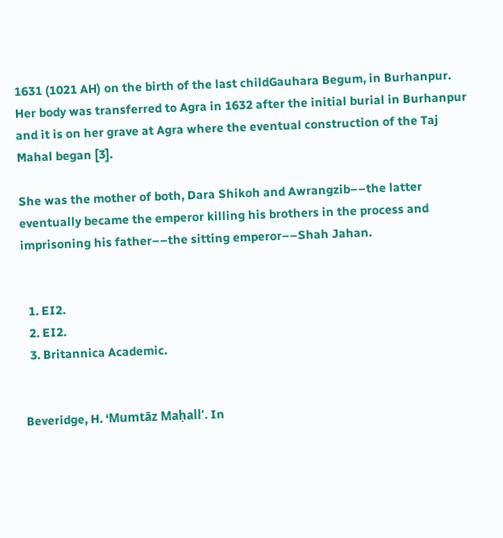1631 (1021 AH) on the birth of the last childGauhara Begum, in Burhanpur. Her body was transferred to Agra in 1632 after the initial burial in Burhanpur and it is on her grave at Agra where the eventual construction of the Taj Mahal began [3].

She was the mother of both, Dara Shikoh and Awrangzib––the latter eventually became the emperor killing his brothers in the process and imprisoning his father––the sitting emperor––Shah Jahan.


  1. EI2.
  2. EI2.
  3. Britannica Academic.


Beveridge, H. ‘Mumtāz Maḥall’. In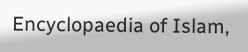Encyclopaedia of Islam,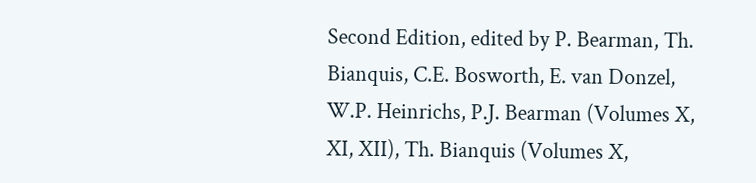Second Edition, edited by P. Bearman, Th. Bianquis, C.E. Bosworth, E. van Donzel, W.P. Heinrichs, P.J. Bearman (Volumes X, XI, XII), Th. Bianquis (Volumes X,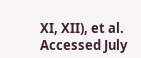XI, XII), et al. Accessed July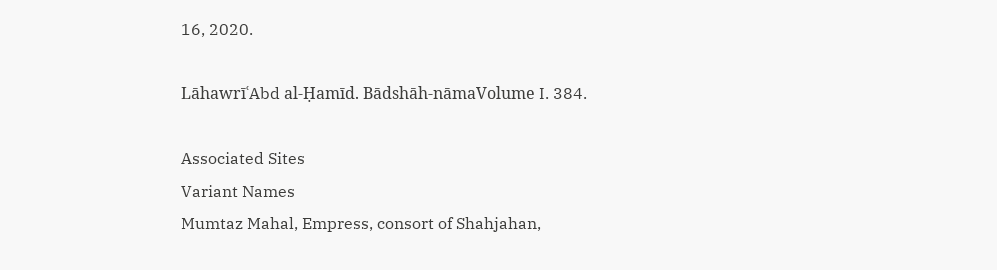16, 2020.

LāhawrīʿAbd al-Ḥamīd. Bādshāh-nāmaVolume I. 384.

Associated Sites
Variant Names
Mumtaz Mahal, Empress, consort of Shahjahan,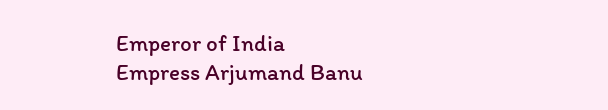Emperor of India
Empress Arjumand Banu